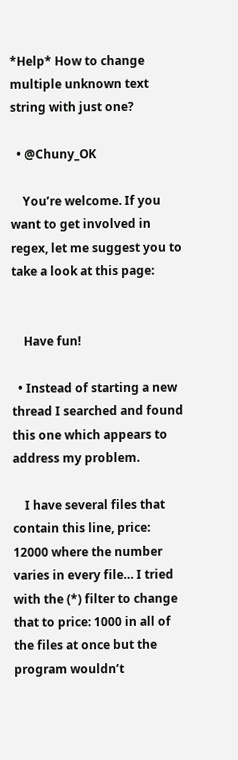*Help* How to change multiple unknown text string with just one?

  • @Chuny_OK

    You’re welcome. If you want to get involved in regex, let me suggest you to take a look at this page:


    Have fun!

  • Instead of starting a new thread I searched and found this one which appears to address my problem.

    I have several files that contain this line, price: 12000 where the number varies in every file… I tried with the (*) filter to change that to price: 1000 in all of the files at once but the program wouldn’t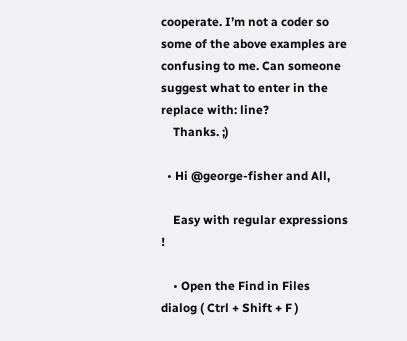cooperate. I’m not a coder so some of the above examples are confusing to me. Can someone suggest what to enter in the replace with: line?
    Thanks. ;)

  • Hi @george-fisher and All,

    Easy with regular expressions !

    • Open the Find in Files dialog ( Ctrl + Shift + F )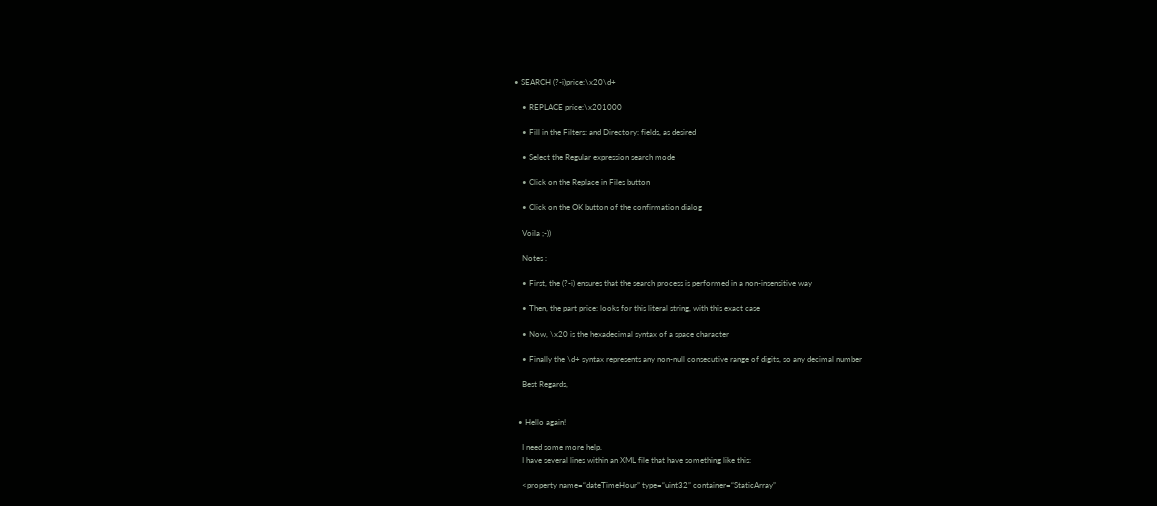• SEARCH (?-i)price:\x20\d+

    • REPLACE price:\x201000

    • Fill in the Filters: and Directory: fields, as desired

    • Select the Regular expression search mode

    • Click on the Replace in Files button

    • Click on the OK button of the confirmation dialog

    Voila ;-))

    Notes :

    • First, the (?-i) ensures that the search process is performed in a non-insensitive way

    • Then, the part price: looks for this literal string, with this exact case

    • Now, \x20 is the hexadecimal syntax of a space character

    • Finally the \d+ syntax represents any non-null consecutive range of digits, so any decimal number

    Best Regards,


  • Hello again!

    I need some more help.
    I have several lines within an XML file that have something like this:

    <property name=“dateTimeHour” type=“uint32” container=“StaticArray”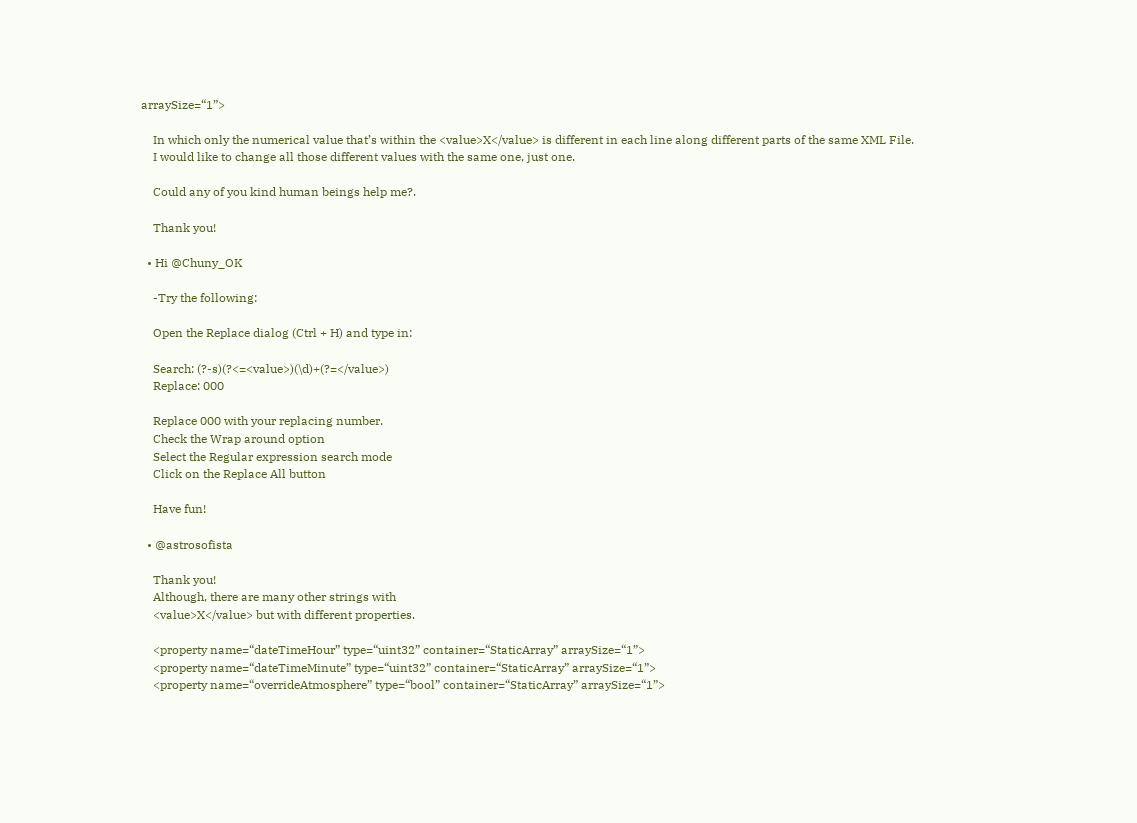arraySize=“1”>

    In which only the numerical value that’s within the <value>X</value> is different in each line along different parts of the same XML File.
    I would like to change all those different values with the same one, just one.

    Could any of you kind human beings help me?.

    Thank you!

  • Hi @Chuny_OK

    -Try the following:

    Open the Replace dialog (Ctrl + H) and type in:

    Search: (?-s)(?<=<value>)(\d)+(?=</value>)
    Replace: 000

    Replace 000 with your replacing number.
    Check the Wrap around option
    Select the Regular expression search mode
    Click on the Replace All button

    Have fun!

  • @astrosofista

    Thank you!
    Although, there are many other strings with
    <value>X</value> but with different properties.

    <property name=“dateTimeHour” type=“uint32” container=“StaticArray” arraySize=“1”>
    <property name=“dateTimeMinute” type=“uint32” container=“StaticArray” arraySize=“1”>
    <property name=“overrideAtmosphere” type=“bool” container=“StaticArray” arraySize=“1”>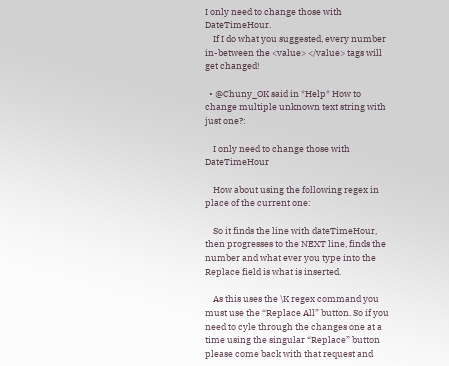I only need to change those with DateTimeHour.
    If I do what you suggested, every number in-between the <value> </value> tags will get changed!

  • @Chuny_OK said in *Help* How to change multiple unknown text string with just one?:

    I only need to change those with DateTimeHour

    How about using the following regex in place of the current one:

    So it finds the line with dateTimeHour, then progresses to the NEXT line, finds the number and what ever you type into the Replace field is what is inserted.

    As this uses the \K regex command you must use the “Replace All” button. So if you need to cyle through the changes one at a time using the singular “Replace” button please come back with that request and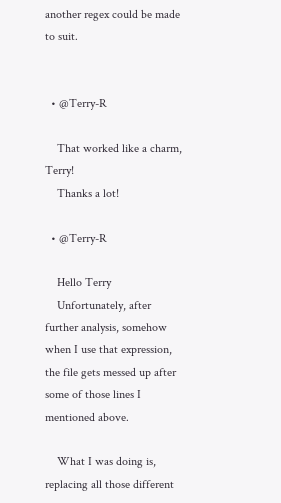another regex could be made to suit.


  • @Terry-R

    That worked like a charm, Terry!
    Thanks a lot!

  • @Terry-R

    Hello Terry
    Unfortunately, after further analysis, somehow when I use that expression, the file gets messed up after some of those lines I mentioned above.

    What I was doing is, replacing all those different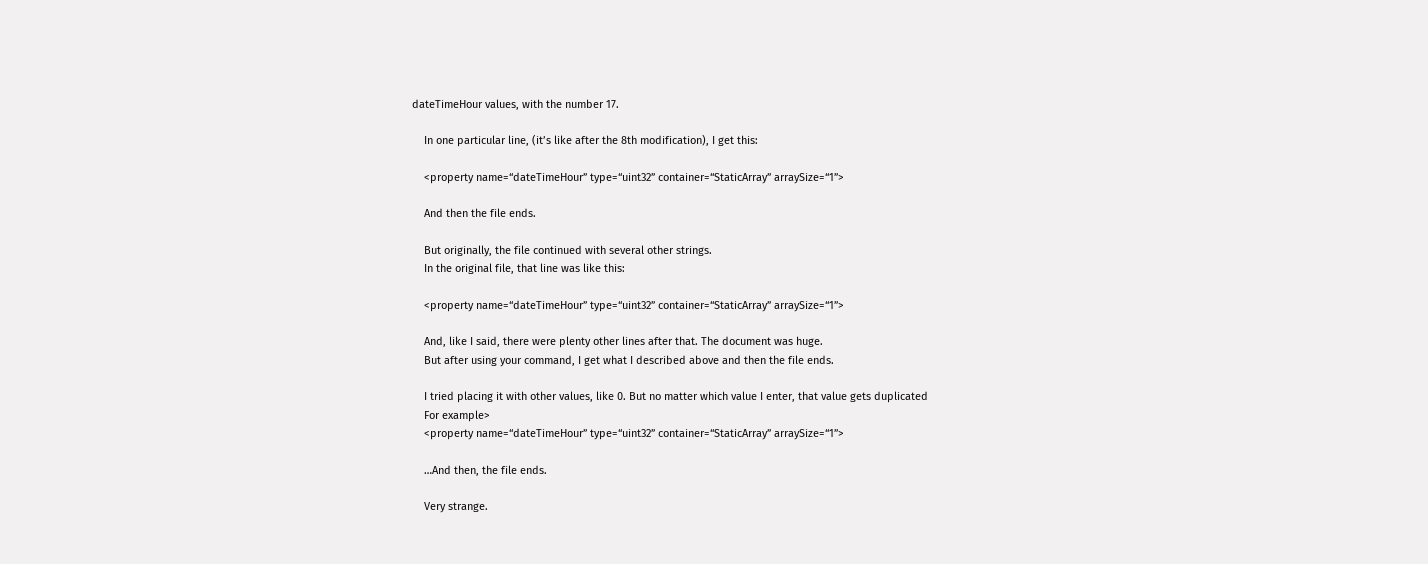dateTimeHour values, with the number 17.

    In one particular line, (it’s like after the 8th modification), I get this:

    <property name=“dateTimeHour” type=“uint32” container=“StaticArray” arraySize=“1”>

    And then the file ends.

    But originally, the file continued with several other strings.
    In the original file, that line was like this:

    <property name=“dateTimeHour” type=“uint32” container=“StaticArray” arraySize=“1”>

    And, like I said, there were plenty other lines after that. The document was huge.
    But after using your command, I get what I described above and then the file ends.

    I tried placing it with other values, like 0. But no matter which value I enter, that value gets duplicated
    For example>
    <property name=“dateTimeHour” type=“uint32” container=“StaticArray” arraySize=“1”>

    …And then, the file ends.

    Very strange.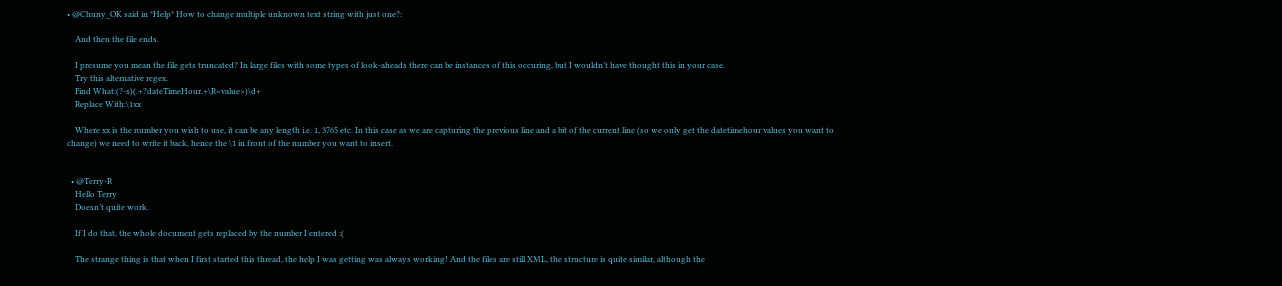• @Chuny_OK said in *Help* How to change multiple unknown text string with just one?:

    And then the file ends.

    I presume you mean the file gets truncated? In large files with some types of look-aheads there can be instances of this occuring, but I wouldn’t have thought this in your case.
    Try this alternative regex.
    Find What:(?-s)(.+?dateTimeHour.+\R<value>)\d+
    Replace With:\1xx

    Where xx is the number you wish to use, it can be any length i.e. 1, 3765 etc. In this case as we are capturing the previous line and a bit of the current line (so we only get the datetimehour values you want to change) we need to write it back, hence the \1 in front of the number you want to insert.


  • @Terry-R
    Hello Terry
    Doesn’t quite work.

    If I do that, the whole document gets replaced by the number I entered :(

    The strange thing is that when I first started this thread, the help I was getting was always working! And the files are still XML, the structure is quite similar, although the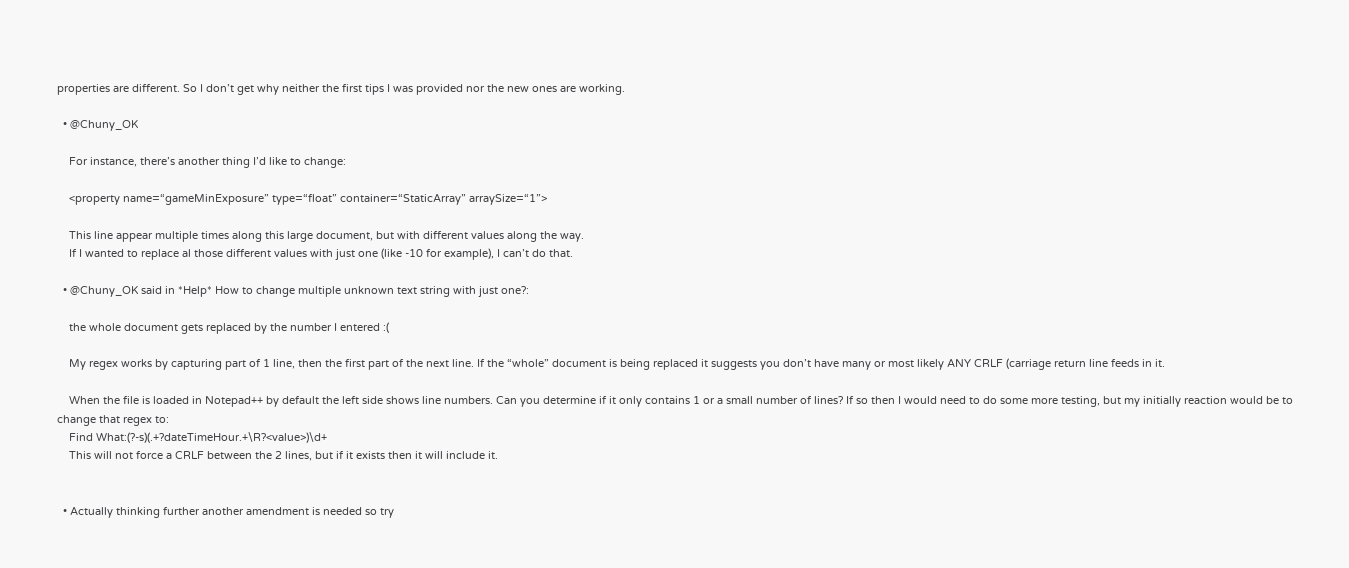properties are different. So I don’t get why neither the first tips I was provided nor the new ones are working.

  • @Chuny_OK

    For instance, there’s another thing I’d like to change:

    <property name=“gameMinExposure” type=“float” container=“StaticArray” arraySize=“1”>

    This line appear multiple times along this large document, but with different values along the way.
    If I wanted to replace al those different values with just one (like -10 for example), I can’t do that.

  • @Chuny_OK said in *Help* How to change multiple unknown text string with just one?:

    the whole document gets replaced by the number I entered :(

    My regex works by capturing part of 1 line, then the first part of the next line. If the “whole” document is being replaced it suggests you don’t have many or most likely ANY CRLF (carriage return line feeds in it.

    When the file is loaded in Notepad++ by default the left side shows line numbers. Can you determine if it only contains 1 or a small number of lines? If so then I would need to do some more testing, but my initially reaction would be to change that regex to:
    Find What:(?-s)(.+?dateTimeHour.+\R?<value>)\d+
    This will not force a CRLF between the 2 lines, but if it exists then it will include it.


  • Actually thinking further another amendment is needed so try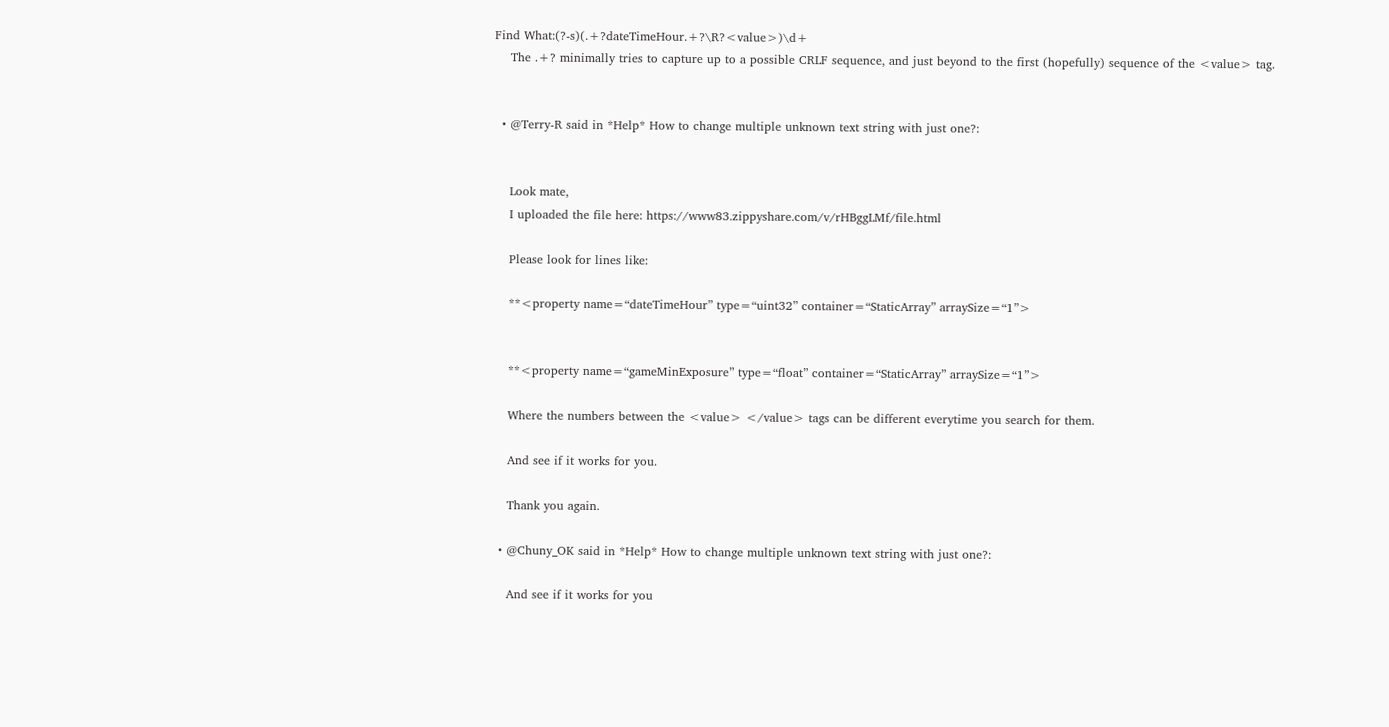Find What:(?-s)(.+?dateTimeHour.+?\R?<value>)\d+
    The .+? minimally tries to capture up to a possible CRLF sequence, and just beyond to the first (hopefully) sequence of the <value> tag.


  • @Terry-R said in *Help* How to change multiple unknown text string with just one?:


    Look mate,
    I uploaded the file here: https://www83.zippyshare.com/v/rHBggLMf/file.html

    Please look for lines like:

    **<property name=“dateTimeHour” type=“uint32” container=“StaticArray” arraySize=“1”>


    **<property name=“gameMinExposure” type=“float” container=“StaticArray” arraySize=“1”>

    Where the numbers between the <value> </value> tags can be different everytime you search for them.

    And see if it works for you.

    Thank you again.

  • @Chuny_OK said in *Help* How to change multiple unknown text string with just one?:

    And see if it works for you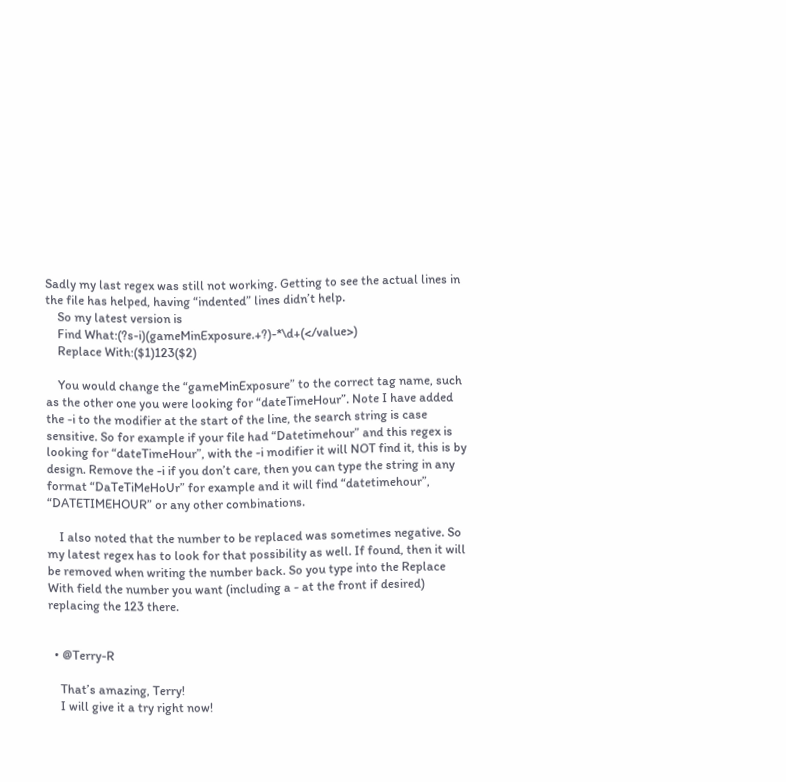Sadly my last regex was still not working. Getting to see the actual lines in the file has helped, having “indented” lines didn’t help.
    So my latest version is
    Find What:(?s-i)(gameMinExposure.+?)-*\d+(</value>)
    Replace With:($1)123($2)

    You would change the “gameMinExposure” to the correct tag name, such as the other one you were looking for “dateTimeHour”. Note I have added the -i to the modifier at the start of the line, the search string is case sensitive. So for example if your file had “Datetimehour” and this regex is looking for “dateTimeHour”, with the -i modifier it will NOT find it, this is by design. Remove the -i if you don’t care, then you can type the string in any format “DaTeTiMeHoUr” for example and it will find “datetimehour”, “DATETIMEHOUR” or any other combinations.

    I also noted that the number to be replaced was sometimes negative. So my latest regex has to look for that possibility as well. If found, then it will be removed when writing the number back. So you type into the Replace With field the number you want (including a - at the front if desired) replacing the 123 there.


  • @Terry-R

    That’s amazing, Terry!
    I will give it a try right now!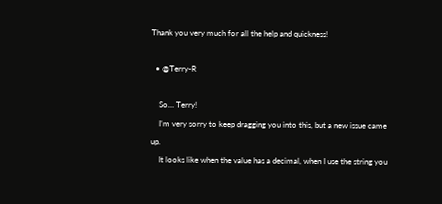Thank you very much for all the help and quickness!

  • @Terry-R

    So… Terry!
    I’m very sorry to keep dragging you into this, but a new issue came up.
    It looks like when the value has a decimal, when I use the string you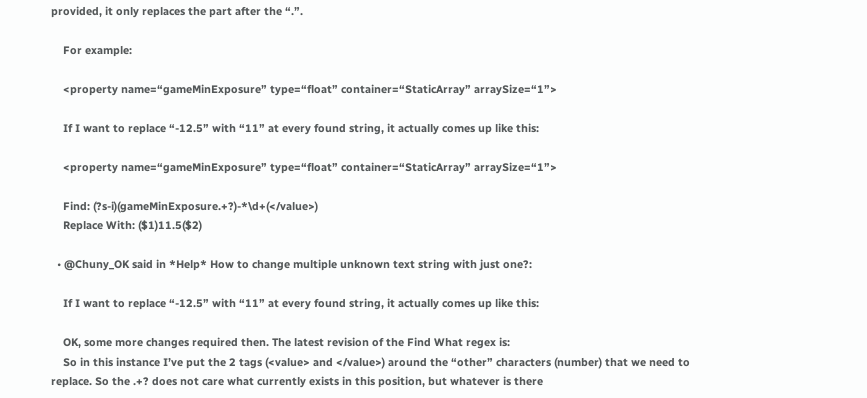provided, it only replaces the part after the “.”.

    For example:

    <property name=“gameMinExposure” type=“float” container=“StaticArray” arraySize=“1”>

    If I want to replace “-12.5” with “11” at every found string, it actually comes up like this:

    <property name=“gameMinExposure” type=“float” container=“StaticArray” arraySize=“1”>

    Find: (?s-i)(gameMinExposure.+?)-*\d+(</value>)
    Replace With: ($1)11.5($2)

  • @Chuny_OK said in *Help* How to change multiple unknown text string with just one?:

    If I want to replace “-12.5” with “11” at every found string, it actually comes up like this:

    OK, some more changes required then. The latest revision of the Find What regex is:
    So in this instance I’ve put the 2 tags (<value> and </value>) around the “other” characters (number) that we need to replace. So the .+? does not care what currently exists in this position, but whatever is there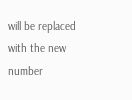will be replaced with the new number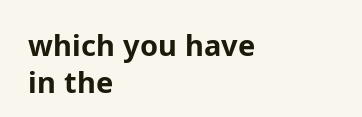which you have in the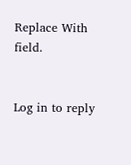Replace With field.


Log in to reply